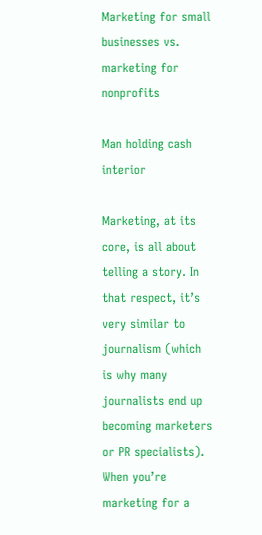Marketing for small businesses vs. marketing for nonprofits

Man holding cash interior

Marketing, at its core, is all about telling a story. In that respect, it’s very similar to journalism (which is why many journalists end up becoming marketers or PR specialists). When you’re marketing for a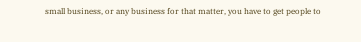small business, or any business for that matter, you have to get people to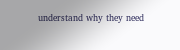understand why they need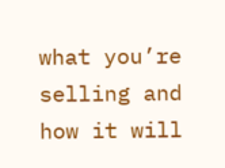what you’re selling and how it will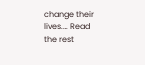change their lives.… Read the rest